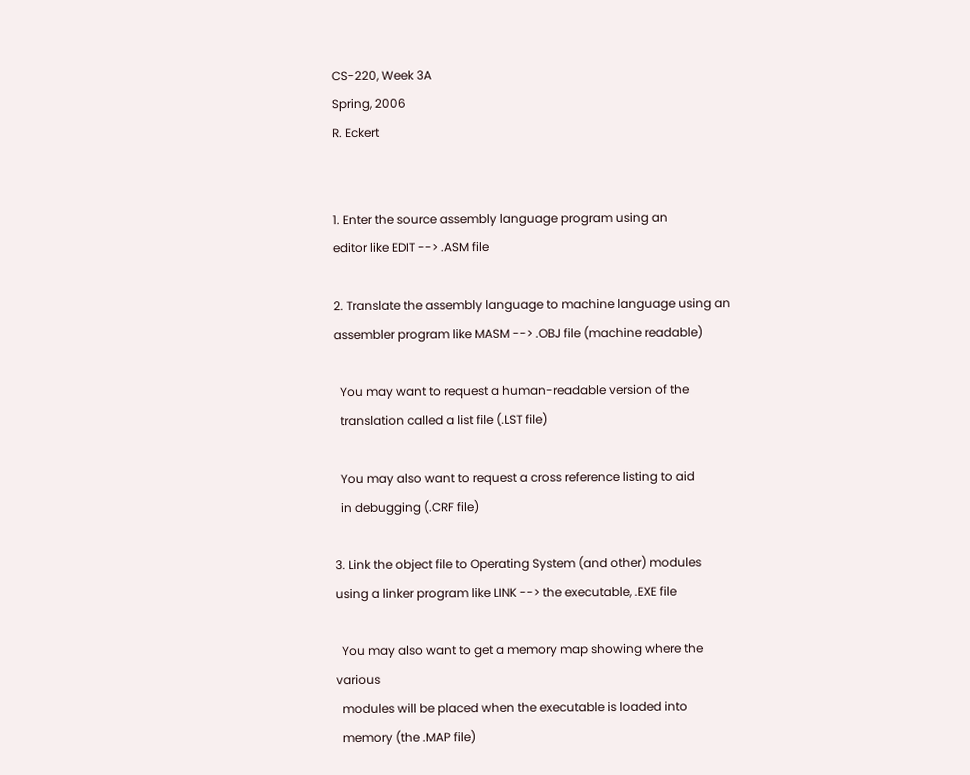CS-220, Week 3A
Spring, 2006
R. Eckert


1. Enter the source assembly language program using an
editor like EDIT --> .ASM file

2. Translate the assembly language to machine language using an
assembler program like MASM --> .OBJ file (machine readable)

  You may want to request a human-readable version of the
  translation called a list file (.LST file)

  You may also want to request a cross reference listing to aid
  in debugging (.CRF file)

3. Link the object file to Operating System (and other) modules
using a linker program like LINK --> the executable, .EXE file

  You may also want to get a memory map showing where the various
  modules will be placed when the executable is loaded into
  memory (the .MAP file)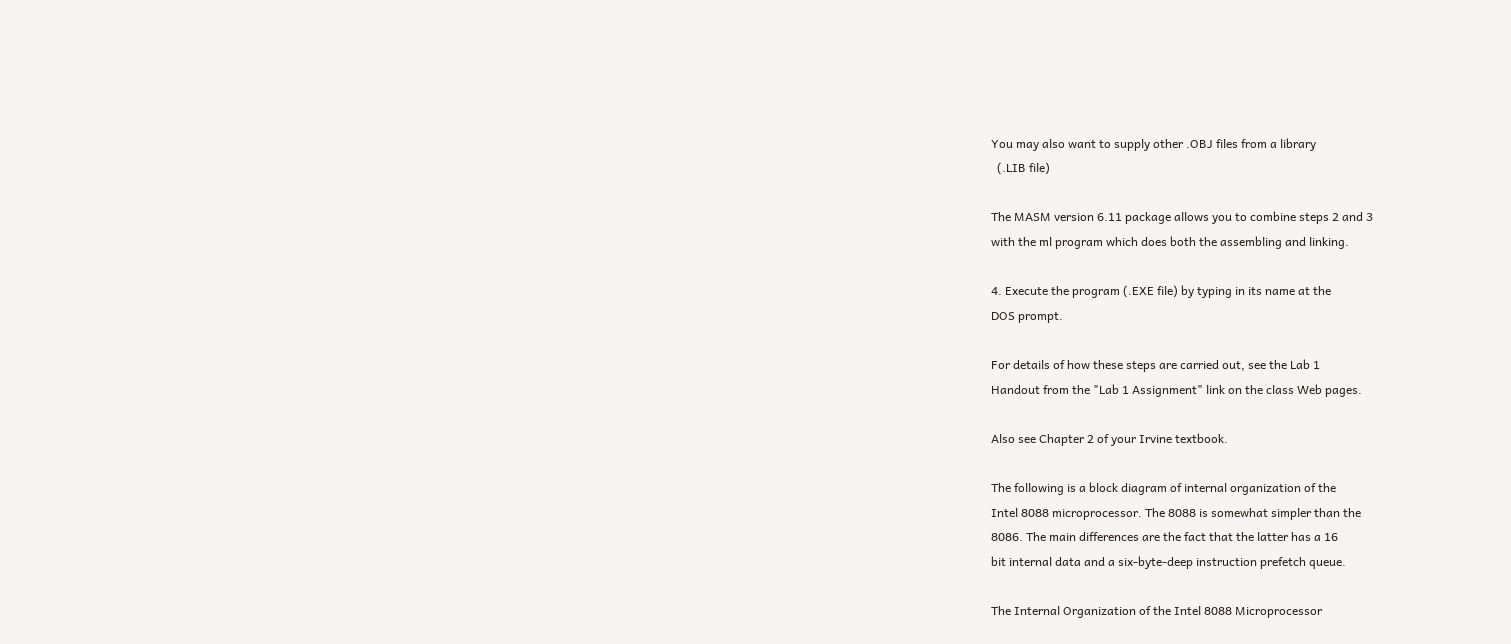You may also want to supply other .OBJ files from a library
  (.LIB file)

The MASM version 6.11 package allows you to combine steps 2 and 3
with the ml program which does both the assembling and linking.

4. Execute the program (.EXE file) by typing in its name at the
DOS prompt.

For details of how these steps are carried out, see the Lab 1
Handout from the "Lab 1 Assignment" link on the class Web pages.

Also see Chapter 2 of your Irvine textbook.

The following is a block diagram of internal organization of the
Intel 8088 microprocessor. The 8088 is somewhat simpler than the
8086. The main differences are the fact that the latter has a 16
bit internal data and a six-byte-deep instruction prefetch queue.

The Internal Organization of the Intel 8088 Microprocessor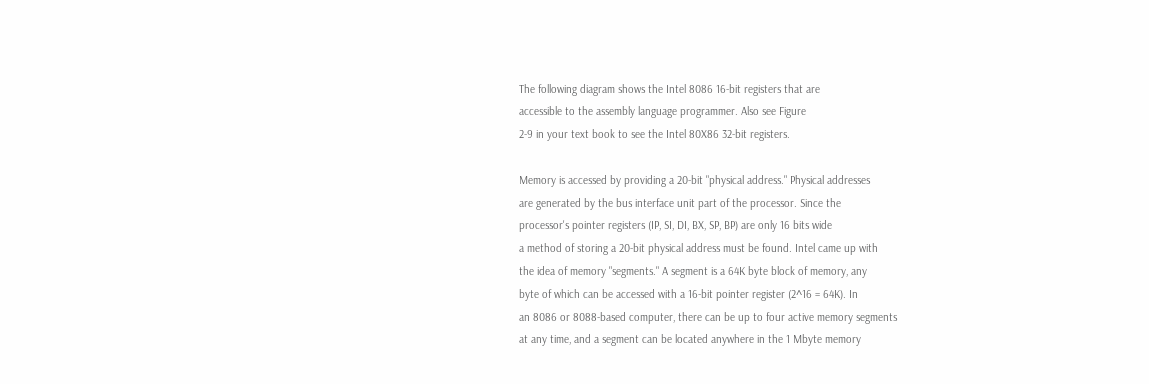The following diagram shows the Intel 8086 16-bit registers that are
accessible to the assembly language programmer. Also see Figure
2-9 in your text book to see the Intel 80X86 32-bit registers.

Memory is accessed by providing a 20-bit "physical address." Physical addresses
are generated by the bus interface unit part of the processor. Since the
processor's pointer registers (IP, SI, DI, BX, SP, BP) are only 16 bits wide
a method of storing a 20-bit physical address must be found. Intel came up with
the idea of memory "segments." A segment is a 64K byte block of memory, any
byte of which can be accessed with a 16-bit pointer register (2^16 = 64K). In
an 8086 or 8088-based computer, there can be up to four active memory segments
at any time, and a segment can be located anywhere in the 1 Mbyte memory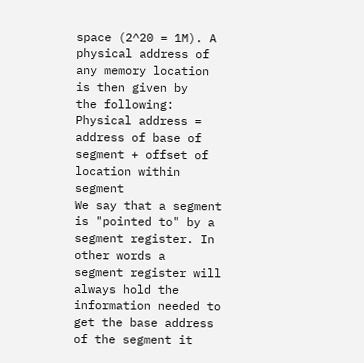space (2^20 = 1M). A physical address of any memory location is then given by
the following:
Physical address = address of base of segment + offset of location within segment
We say that a segment is "pointed to" by a segment register. In other words a
segment register will always hold the information needed to get the base address
of the segment it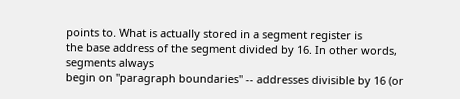points to. What is actually stored in a segment register is
the base address of the segment divided by 16. In other words, segments always
begin on "paragraph boundaries" -- addresses divisible by 16 (or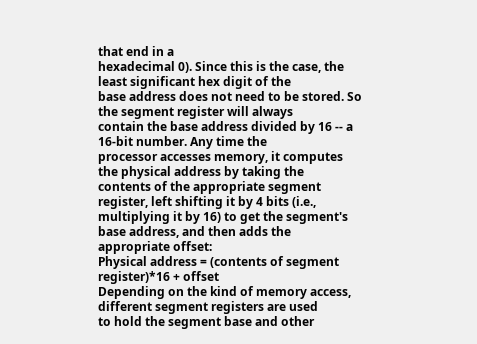that end in a
hexadecimal 0). Since this is the case, the least significant hex digit of the
base address does not need to be stored. So the segment register will always
contain the base address divided by 16 -- a 16-bit number. Any time the
processor accesses memory, it computes the physical address by taking the
contents of the appropriate segment register, left shifting it by 4 bits (i.e.,
multiplying it by 16) to get the segment's base address, and then adds the
appropriate offset:
Physical address = (contents of segment register)*16 + offset
Depending on the kind of memory access, different segment registers are used
to hold the segment base and other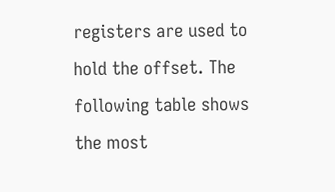registers are used to hold the offset. The
following table shows the most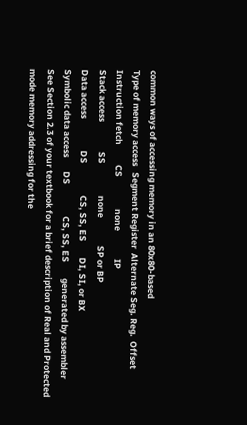common ways of accessing memory in an 80x80-based
Type of memory access   Segment Register  Alternate Seg. Reg.  Offset
Instruction fetch          CS                none              IP
Stack access               SS                none              SP or BP
Data access                DS                CS, SS, ES        DI, SI, or BX
Symbolic data access       DS                CS, SS, ES        generated by assembler
See Section 2.3 of your textbook for a brief description of Real and Protected
mode memory addressing for the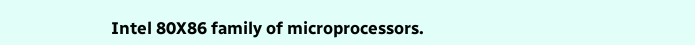Intel 80X86 family of microprocessors.